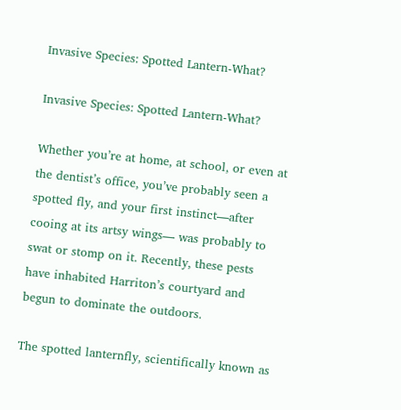Invasive Species: Spotted Lantern-What?

Invasive Species: Spotted Lantern-What?

Whether you’re at home, at school, or even at the dentist’s office, you’ve probably seen a spotted fly, and your first instinct—after cooing at its artsy wings— was probably to swat or stomp on it. Recently, these pests have inhabited Harriton’s courtyard and begun to dominate the outdoors.

The spotted lanternfly, scientifically known as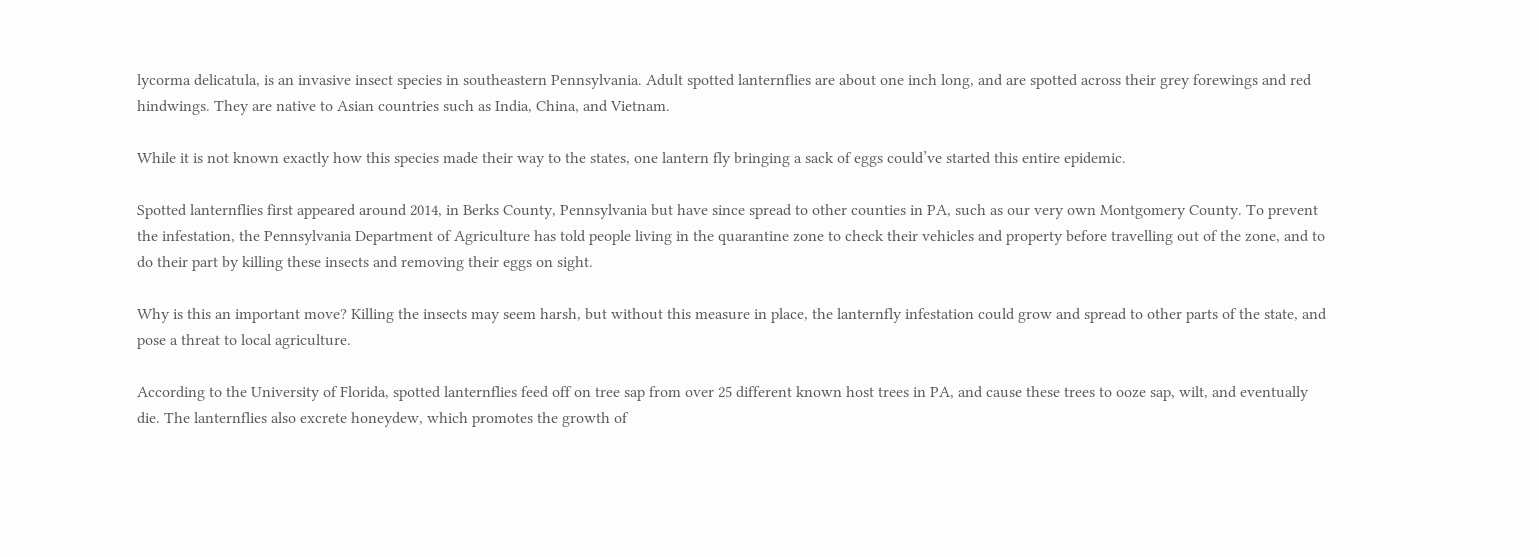lycorma delicatula, is an invasive insect species in southeastern Pennsylvania. Adult spotted lanternflies are about one inch long, and are spotted across their grey forewings and red hindwings. They are native to Asian countries such as India, China, and Vietnam.

While it is not known exactly how this species made their way to the states, one lantern fly bringing a sack of eggs could’ve started this entire epidemic.

Spotted lanternflies first appeared around 2014, in Berks County, Pennsylvania but have since spread to other counties in PA, such as our very own Montgomery County. To prevent the infestation, the Pennsylvania Department of Agriculture has told people living in the quarantine zone to check their vehicles and property before travelling out of the zone, and to do their part by killing these insects and removing their eggs on sight.

Why is this an important move? Killing the insects may seem harsh, but without this measure in place, the lanternfly infestation could grow and spread to other parts of the state, and pose a threat to local agriculture.

According to the University of Florida, spotted lanternflies feed off on tree sap from over 25 different known host trees in PA, and cause these trees to ooze sap, wilt, and eventually die. The lanternflies also excrete honeydew, which promotes the growth of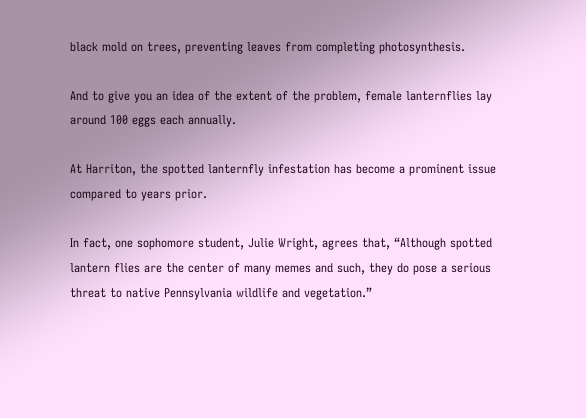black mold on trees, preventing leaves from completing photosynthesis.

And to give you an idea of the extent of the problem, female lanternflies lay around 100 eggs each annually.

At Harriton, the spotted lanternfly infestation has become a prominent issue compared to years prior.

In fact, one sophomore student, Julie Wright, agrees that, “Although spotted lantern flies are the center of many memes and such, they do pose a serious threat to native Pennsylvania wildlife and vegetation.”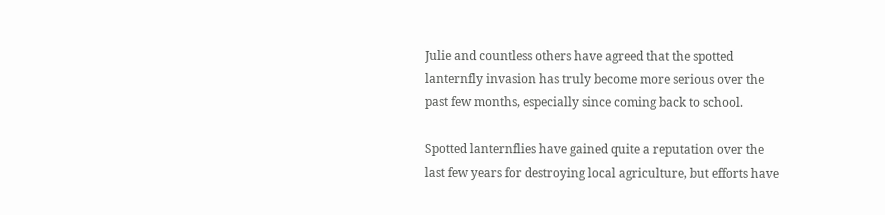Julie and countless others have agreed that the spotted lanternfly invasion has truly become more serious over the past few months, especially since coming back to school.

Spotted lanternflies have gained quite a reputation over the last few years for destroying local agriculture, but efforts have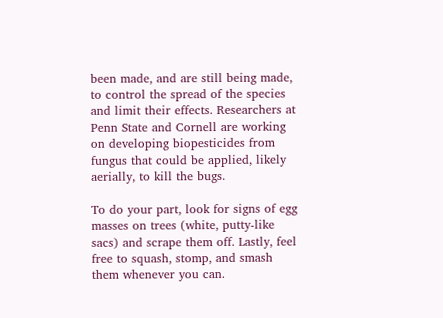been made, and are still being made, to control the spread of the species and limit their effects. Researchers at Penn State and Cornell are working on developing biopesticides from fungus that could be applied, likely aerially, to kill the bugs.

To do your part, look for signs of egg masses on trees (white, putty-like sacs) and scrape them off. Lastly, feel free to squash, stomp, and smash them whenever you can.